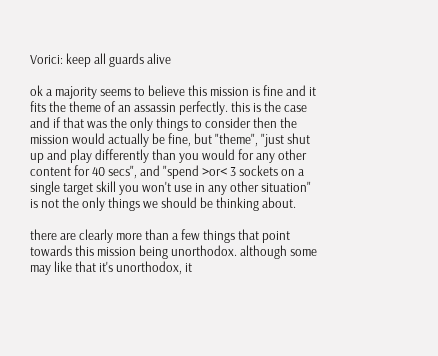Vorici: keep all guards alive

ok a majority seems to believe this mission is fine and it fits the theme of an assassin perfectly. this is the case and if that was the only things to consider then the mission would actually be fine, but "theme", "just shut up and play differently than you would for any other content for 40 secs", and "spend >or< 3 sockets on a single target skill you won't use in any other situation" is not the only things we should be thinking about.

there are clearly more than a few things that point towards this mission being unorthodox. although some may like that it's unorthodox, it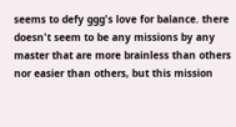seems to defy ggg's love for balance. there doesn't seem to be any missions by any master that are more brainless than others nor easier than others, but this mission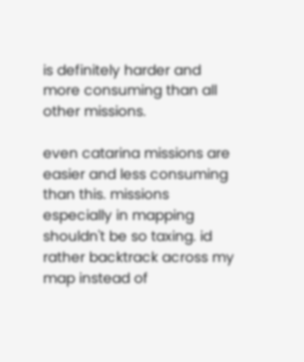is definitely harder and more consuming than all other missions.

even catarina missions are easier and less consuming than this. missions especially in mapping shouldn't be so taxing. id rather backtrack across my map instead of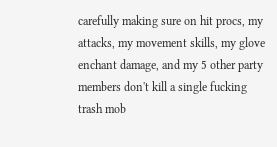carefully making sure on hit procs, my attacks, my movement skills, my glove enchant damage, and my 5 other party members don't kill a single fucking trash mob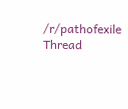/r/pathofexile Thread